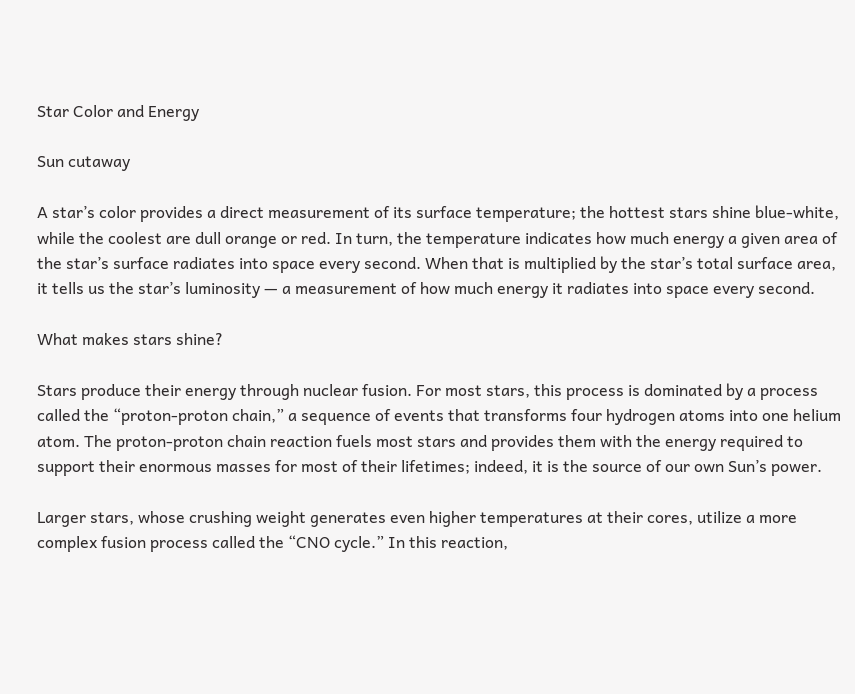Star Color and Energy

Sun cutaway

A star’s color provides a direct measurement of its surface temperature; the hottest stars shine blue-white, while the coolest are dull orange or red. In turn, the temperature indicates how much energy a given area of the star’s surface radiates into space every second. When that is multiplied by the star’s total surface area, it tells us the star’s luminosity — a measurement of how much energy it radiates into space every second.

What makes stars shine?

Stars produce their energy through nuclear fusion. For most stars, this process is dominated by a process called the “proton-proton chain,” a sequence of events that transforms four hydrogen atoms into one helium atom. The proton-proton chain reaction fuels most stars and provides them with the energy required to support their enormous masses for most of their lifetimes; indeed, it is the source of our own Sun’s power.

Larger stars, whose crushing weight generates even higher temperatures at their cores, utilize a more complex fusion process called the “CNO cycle.” In this reaction,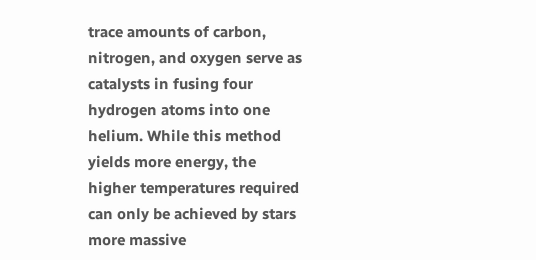trace amounts of carbon, nitrogen, and oxygen serve as catalysts in fusing four hydrogen atoms into one helium. While this method yields more energy, the higher temperatures required can only be achieved by stars more massive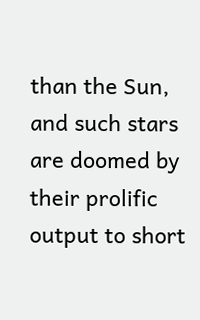than the Sun, and such stars are doomed by their prolific output to short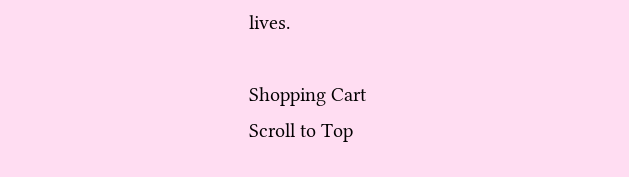lives.

Shopping Cart
Scroll to Top